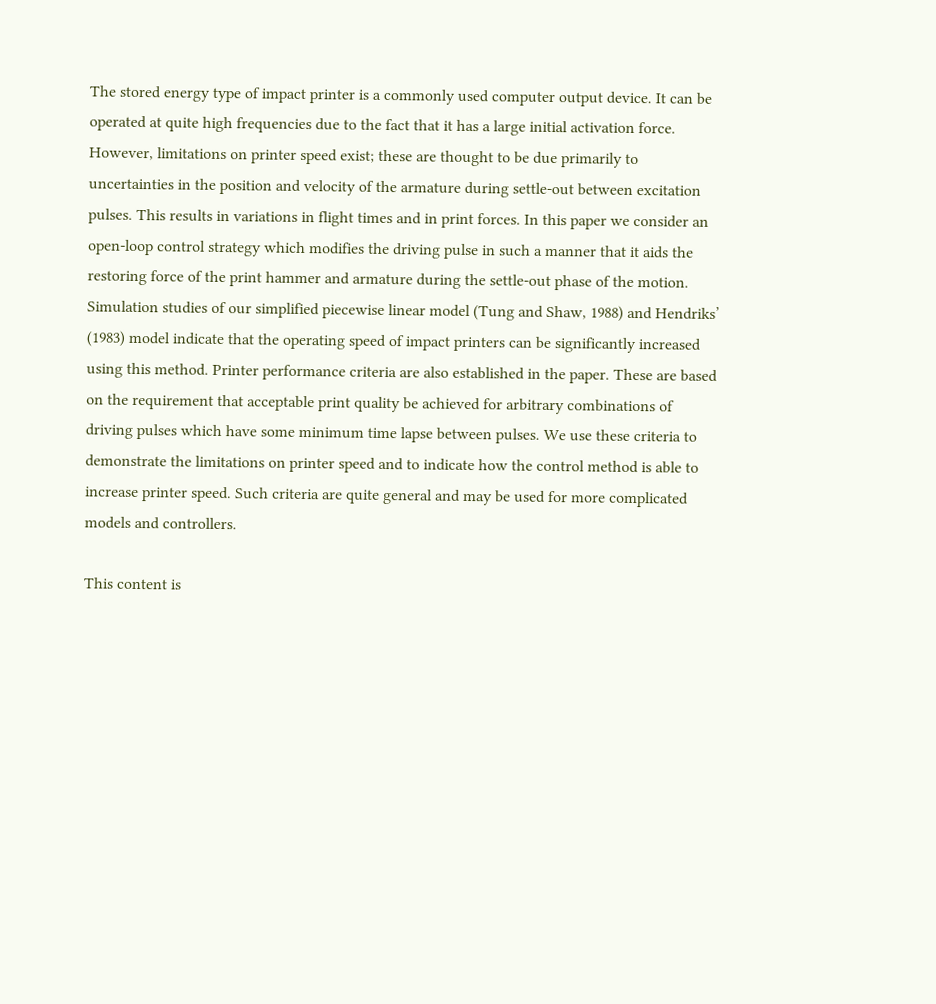The stored energy type of impact printer is a commonly used computer output device. It can be operated at quite high frequencies due to the fact that it has a large initial activation force. However, limitations on printer speed exist; these are thought to be due primarily to uncertainties in the position and velocity of the armature during settle-out between excitation pulses. This results in variations in flight times and in print forces. In this paper we consider an open-loop control strategy which modifies the driving pulse in such a manner that it aids the restoring force of the print hammer and armature during the settle-out phase of the motion. Simulation studies of our simplified piecewise linear model (Tung and Shaw, 1988) and Hendriks’ (1983) model indicate that the operating speed of impact printers can be significantly increased using this method. Printer performance criteria are also established in the paper. These are based on the requirement that acceptable print quality be achieved for arbitrary combinations of driving pulses which have some minimum time lapse between pulses. We use these criteria to demonstrate the limitations on printer speed and to indicate how the control method is able to increase printer speed. Such criteria are quite general and may be used for more complicated models and controllers.

This content is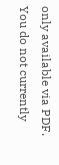only available via PDF.
You do not currently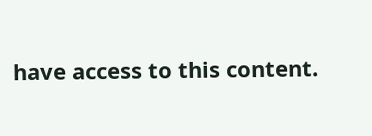have access to this content.